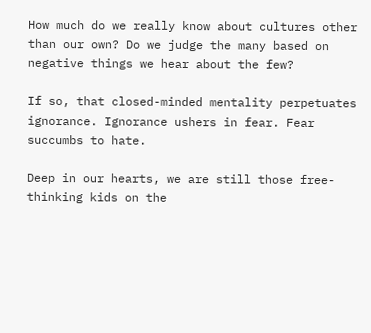How much do we really know about cultures other than our own? Do we judge the many based on negative things we hear about the few?

If so, that closed-minded mentality perpetuates ignorance. Ignorance ushers in fear. Fear succumbs to hate.

Deep in our hearts, we are still those free-thinking kids on the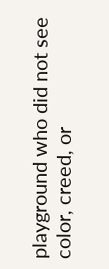playground who did not see color, creed, or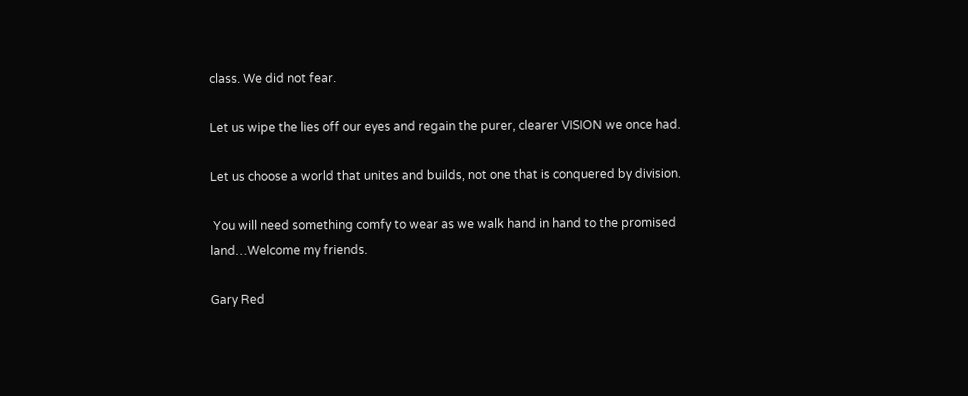class. We did not fear.

Let us wipe the lies off our eyes and regain the purer, clearer VISION we once had.

Let us choose a world that unites and builds, not one that is conquered by division.

 You will need something comfy to wear as we walk hand in hand to the promised land…Welcome my friends.

Gary Red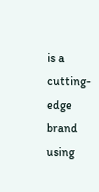is a cutting-edge brand using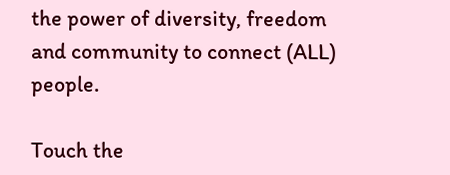the power of diversity, freedom and community to connect (ALL) people.

Touch the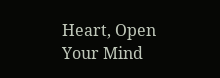Heart, Open Your Mind